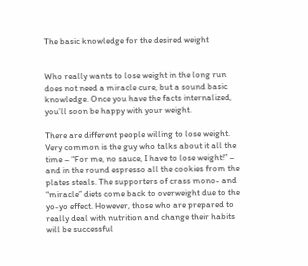The basic knowledge for the desired weight


Who really wants to lose weight in the long run does not need a miracle cure, but a sound basic knowledge. Once you have the facts internalized, you’ll soon be happy with your weight.

There are different people willing to lose weight. Very common is the guy who talks about it all the time – “For me, no sauce, I have to lose weight!” – and in the round espresso all the cookies from the plates steals. The supporters of crass mono- and “miracle” diets come back to overweight due to the yo-yo effect. However, those who are prepared to really deal with nutrition and change their habits will be successful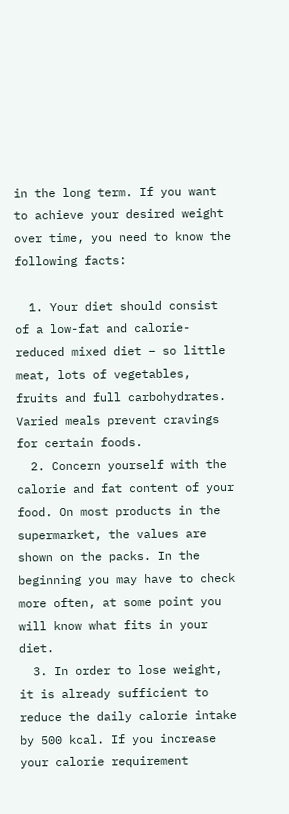in the long term. If you want to achieve your desired weight over time, you need to know the following facts:

  1. Your diet should consist of a low-fat and calorie-reduced mixed diet – so little meat, lots of vegetables, fruits and full carbohydrates. Varied meals prevent cravings for certain foods.
  2. Concern yourself with the calorie and fat content of your food. On most products in the supermarket, the values are shown on the packs. In the beginning you may have to check more often, at some point you will know what fits in your diet.
  3. In order to lose weight, it is already sufficient to reduce the daily calorie intake by 500 kcal. If you increase your calorie requirement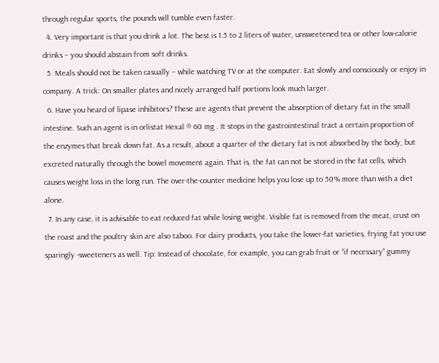through regular sports, the pounds will tumble even faster.
  4. Very important is that you drink a lot. The best is 1.5 to 2 liters of water, unsweetened tea or other low-calorie drinks – you should abstain from soft drinks.
  5. Meals should not be taken casually – while watching TV or at the computer. Eat slowly and consciously or enjoy in company. A trick: On smaller plates and nicely arranged half portions look much larger.
  6. Have you heard of lipase inhibitors? These are agents that prevent the absorption of dietary fat in the small intestine. Such an agent is in orlistat Hexal ® 60 mg . It stops in the gastrointestinal tract a certain proportion of the enzymes that break down fat. As a result, about a quarter of the dietary fat is not absorbed by the body, but excreted naturally through the bowel movement again. That is, the fat can not be stored in the fat cells, which causes weight loss in the long run. The over-the-counter medicine helps you lose up to 50% more than with a diet alone.
  7. In any case, it is advisable to eat reduced fat while losing weight. Visible fat is removed from the meat, crust on the roast and the poultry skin are also taboo. For dairy products, you take the lower-fat varieties, frying fat you use sparingly -sweeteners as well. Tip: Instead of chocolate, for example, you can grab fruit or “if necessary” gummy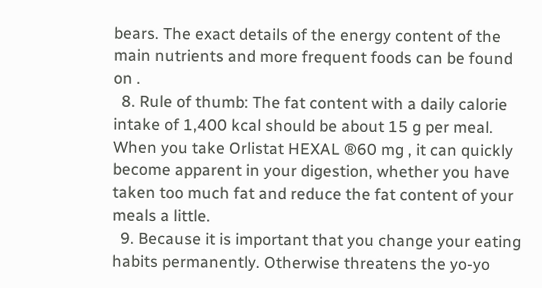bears. The exact details of the energy content of the main nutrients and more frequent foods can be found on .
  8. Rule of thumb: The fat content with a daily calorie intake of 1,400 kcal should be about 15 g per meal. When you take Orlistat HEXAL ®60 mg , it can quickly become apparent in your digestion, whether you have taken too much fat and reduce the fat content of your meals a little.
  9. Because it is important that you change your eating habits permanently. Otherwise threatens the yo-yo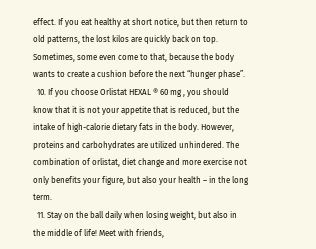effect. If you eat healthy at short notice, but then return to old patterns, the lost kilos are quickly back on top. Sometimes, some even come to that, because the body wants to create a cushion before the next “hunger phase”.
  10. If you choose Orlistat HEXAL ® 60 mg , you should know that it is not your appetite that is reduced, but the intake of high-calorie dietary fats in the body. However, proteins and carbohydrates are utilized unhindered. The combination of orlistat, diet change and more exercise not only benefits your figure, but also your health – in the long term.
  11. Stay on the ball daily when losing weight, but also in the middle of life! Meet with friends,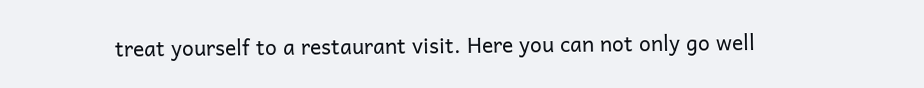treat yourself to a restaurant visit. Here you can not only go well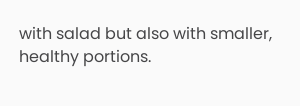with salad but also with smaller, healthy portions.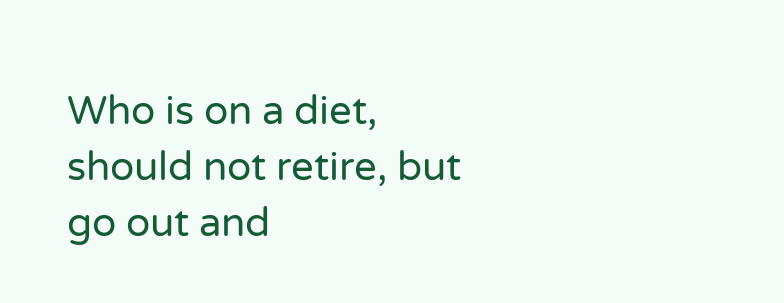Who is on a diet, should not retire, but go out and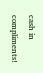cash in compliments!